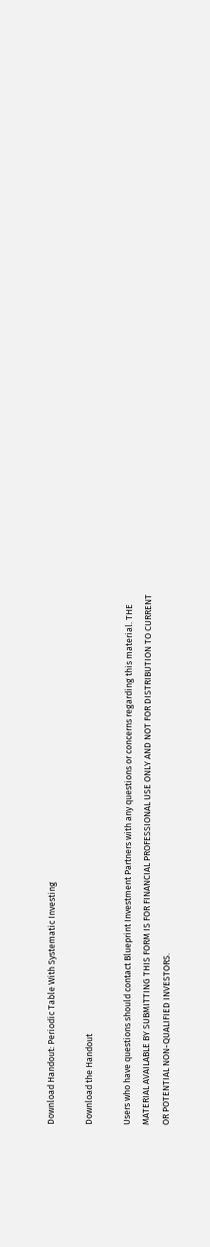Download Handout: Periodic Table With Systematic Investing

Download the Handout

Users who have questions should contact Blueprint Investment Partners with any questions or concerns regarding this material. THE MATERIAL AVAILABLE BY SUBMITTING THIS FORM IS FOR FINANCIAL PROFESSIONAL USE ONLY AND NOT FOR DISTRIBUTION TO CURRENT OR POTENTIAL NON-QUALIFIED INVESTORS.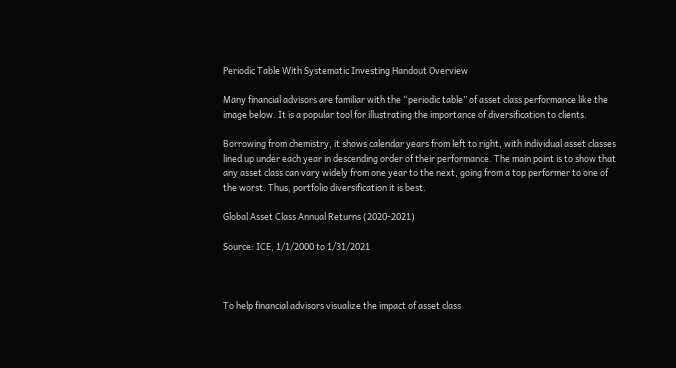Periodic Table With Systematic Investing Handout Overview

Many financial advisors are familiar with the “periodic table” of asset class performance like the image below. It is a popular tool for illustrating the importance of diversification to clients.

Borrowing from chemistry, it shows calendar years from left to right, with individual asset classes lined up under each year in descending order of their performance. The main point is to show that any asset class can vary widely from one year to the next, going from a top performer to one of the worst. Thus, portfolio diversification it is best.

Global Asset Class Annual Returns (2020-2021)

Source: ICE, 1/1/2000 to 1/31/2021



To help financial advisors visualize the impact of asset class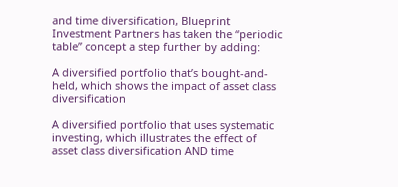and time diversification, Blueprint Investment Partners has taken the “periodic table” concept a step further by adding:

A diversified portfolio that’s bought-and-held, which shows the impact of asset class diversification

A diversified portfolio that uses systematic investing, which illustrates the effect of asset class diversification AND time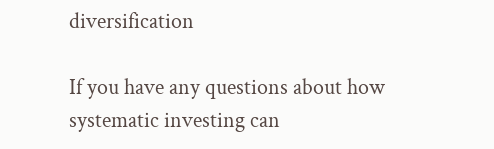diversification

If you have any questions about how systematic investing can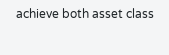achieve both asset class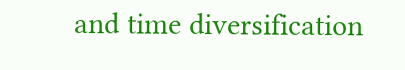and time diversification